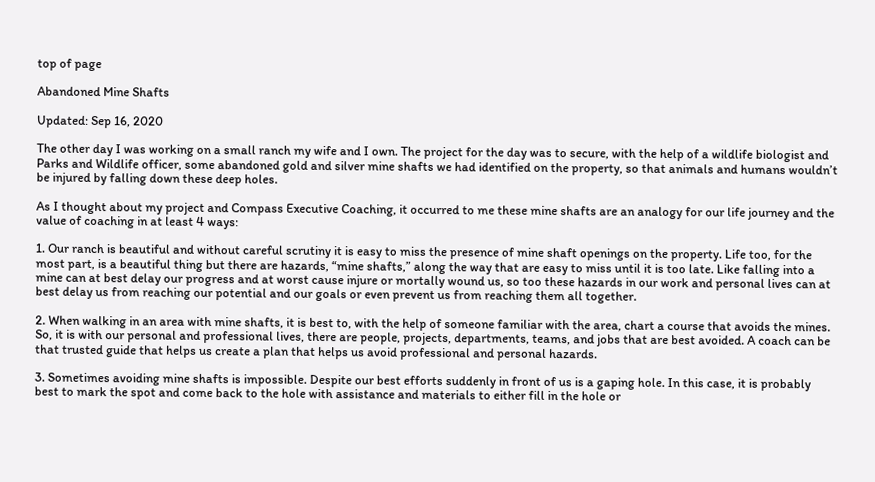top of page

Abandoned Mine Shafts

Updated: Sep 16, 2020

The other day I was working on a small ranch my wife and I own. The project for the day was to secure, with the help of a wildlife biologist and Parks and Wildlife officer, some abandoned gold and silver mine shafts we had identified on the property, so that animals and humans wouldn’t be injured by falling down these deep holes.

As I thought about my project and Compass Executive Coaching, it occurred to me these mine shafts are an analogy for our life journey and the value of coaching in at least 4 ways:

1. Our ranch is beautiful and without careful scrutiny it is easy to miss the presence of mine shaft openings on the property. Life too, for the most part, is a beautiful thing but there are hazards, “mine shafts,” along the way that are easy to miss until it is too late. Like falling into a mine can at best delay our progress and at worst cause injure or mortally wound us, so too these hazards in our work and personal lives can at best delay us from reaching our potential and our goals or even prevent us from reaching them all together.

2. When walking in an area with mine shafts, it is best to, with the help of someone familiar with the area, chart a course that avoids the mines. So, it is with our personal and professional lives, there are people, projects, departments, teams, and jobs that are best avoided. A coach can be that trusted guide that helps us create a plan that helps us avoid professional and personal hazards.

3. Sometimes avoiding mine shafts is impossible. Despite our best efforts suddenly in front of us is a gaping hole. In this case, it is probably best to mark the spot and come back to the hole with assistance and materials to either fill in the hole or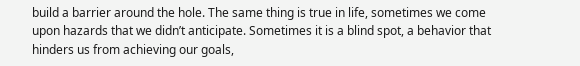build a barrier around the hole. The same thing is true in life, sometimes we come upon hazards that we didn’t anticipate. Sometimes it is a blind spot, a behavior that hinders us from achieving our goals,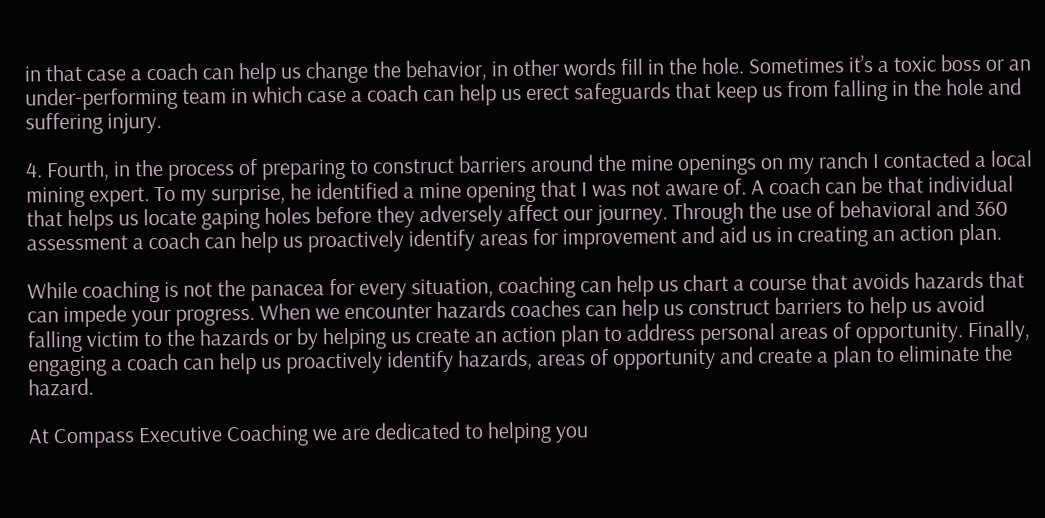in that case a coach can help us change the behavior, in other words fill in the hole. Sometimes it’s a toxic boss or an under-performing team in which case a coach can help us erect safeguards that keep us from falling in the hole and suffering injury.

4. Fourth, in the process of preparing to construct barriers around the mine openings on my ranch I contacted a local mining expert. To my surprise, he identified a mine opening that I was not aware of. A coach can be that individual that helps us locate gaping holes before they adversely affect our journey. Through the use of behavioral and 360 assessment a coach can help us proactively identify areas for improvement and aid us in creating an action plan.

While coaching is not the panacea for every situation, coaching can help us chart a course that avoids hazards that can impede your progress. When we encounter hazards coaches can help us construct barriers to help us avoid falling victim to the hazards or by helping us create an action plan to address personal areas of opportunity. Finally, engaging a coach can help us proactively identify hazards, areas of opportunity and create a plan to eliminate the hazard.

At Compass Executive Coaching we are dedicated to helping you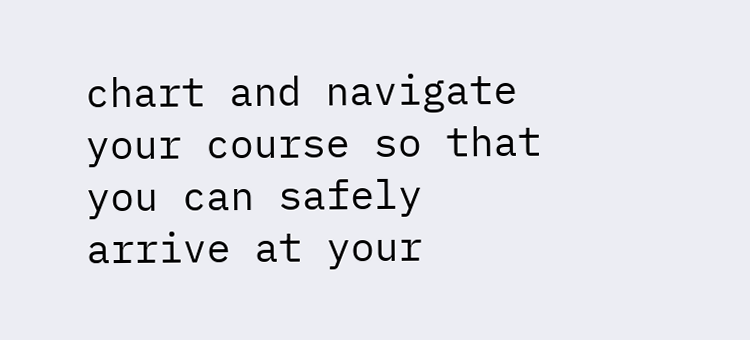chart and navigate your course so that you can safely arrive at your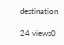destination

24 views0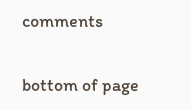comments


bottom of page